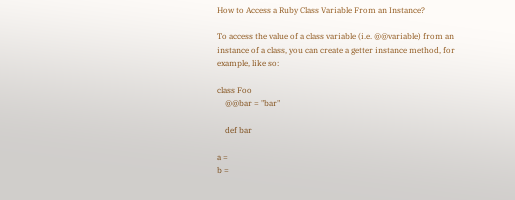How to Access a Ruby Class Variable From an Instance?

To access the value of a class variable (i.e. @@variable) from an instance of a class, you can create a getter instance method, for example, like so:

class Foo
    @@bar = "bar"

    def bar

a =
b =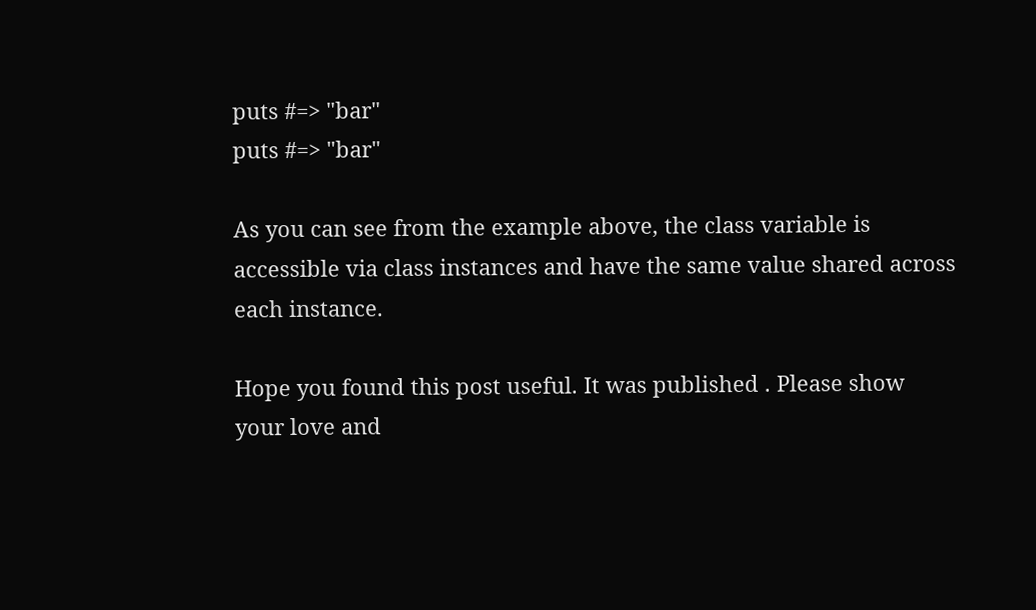puts #=> "bar"
puts #=> "bar"

As you can see from the example above, the class variable is accessible via class instances and have the same value shared across each instance.

Hope you found this post useful. It was published . Please show your love and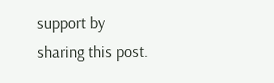support by sharing this post.